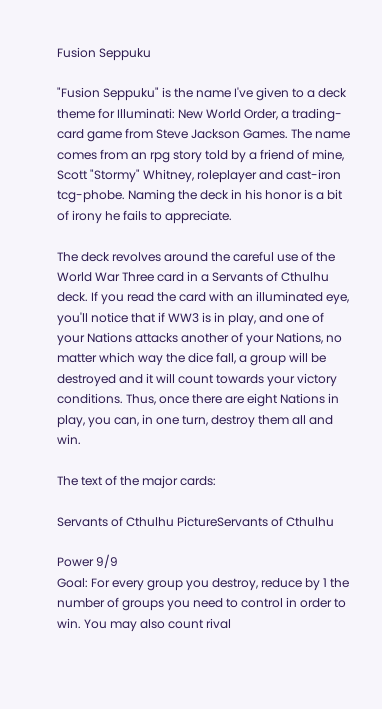Fusion Seppuku

"Fusion Seppuku" is the name I've given to a deck theme for Illuminati: New World Order, a trading-card game from Steve Jackson Games. The name comes from an rpg story told by a friend of mine, Scott "Stormy" Whitney, roleplayer and cast-iron tcg-phobe. Naming the deck in his honor is a bit of irony he fails to appreciate.

The deck revolves around the careful use of the World War Three card in a Servants of Cthulhu deck. If you read the card with an illuminated eye, you'll notice that if WW3 is in play, and one of your Nations attacks another of your Nations, no matter which way the dice fall, a group will be destroyed and it will count towards your victory conditions. Thus, once there are eight Nations in play, you can, in one turn, destroy them all and win.

The text of the major cards:

Servants of Cthulhu PictureServants of Cthulhu

Power 9/9
Goal: For every group you destroy, reduce by 1 the number of groups you need to control in order to win. You may also count rival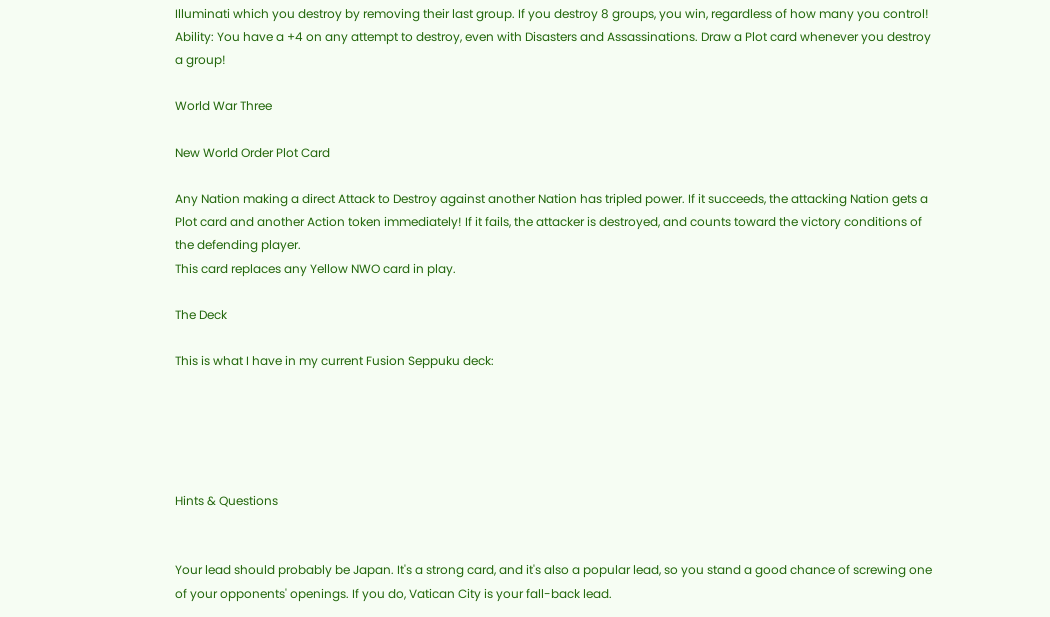Illuminati which you destroy by removing their last group. If you destroy 8 groups, you win, regardless of how many you control!
Ability: You have a +4 on any attempt to destroy, even with Disasters and Assassinations. Draw a Plot card whenever you destroy a group!

World War Three

New World Order Plot Card

Any Nation making a direct Attack to Destroy against another Nation has tripled power. If it succeeds, the attacking Nation gets a Plot card and another Action token immediately! If it fails, the attacker is destroyed, and counts toward the victory conditions of the defending player.
This card replaces any Yellow NWO card in play.

The Deck

This is what I have in my current Fusion Seppuku deck:





Hints & Questions


Your lead should probably be Japan. It's a strong card, and it's also a popular lead, so you stand a good chance of screwing one of your opponents' openings. If you do, Vatican City is your fall-back lead.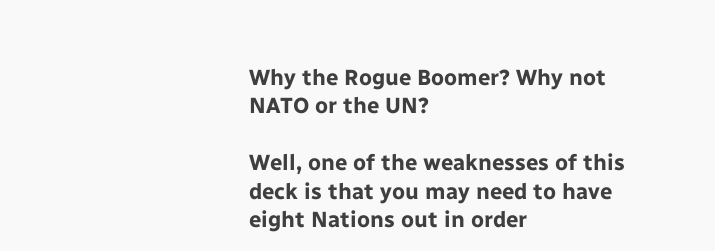Why the Rogue Boomer? Why not NATO or the UN?

Well, one of the weaknesses of this deck is that you may need to have eight Nations out in order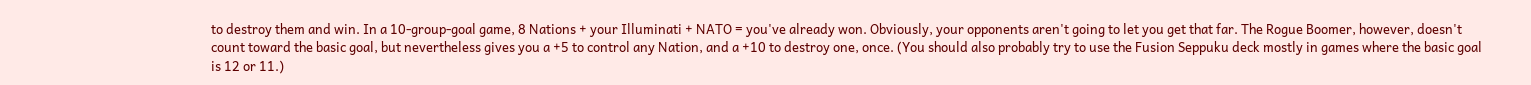to destroy them and win. In a 10-group-goal game, 8 Nations + your Illuminati + NATO = you've already won. Obviously, your opponents aren't going to let you get that far. The Rogue Boomer, however, doesn't count toward the basic goal, but nevertheless gives you a +5 to control any Nation, and a +10 to destroy one, once. (You should also probably try to use the Fusion Seppuku deck mostly in games where the basic goal is 12 or 11.)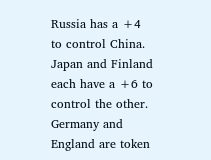Russia has a +4 to control China. Japan and Finland each have a +6 to control the other. Germany and England are token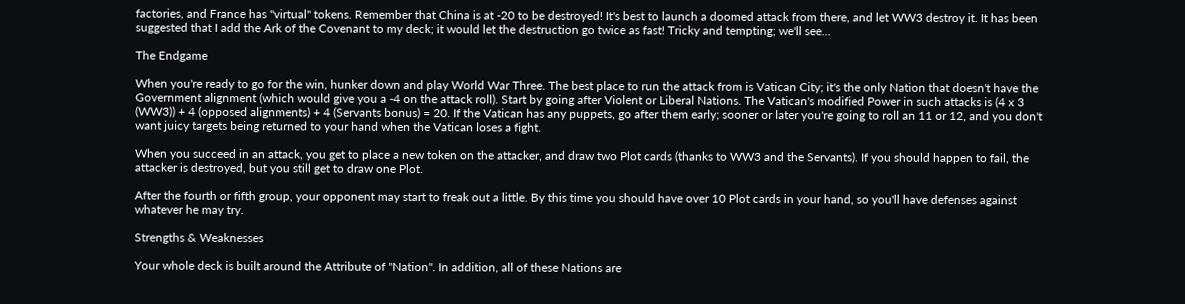factories, and France has "virtual" tokens. Remember that China is at -20 to be destroyed! It's best to launch a doomed attack from there, and let WW3 destroy it. It has been suggested that I add the Ark of the Covenant to my deck; it would let the destruction go twice as fast! Tricky and tempting; we'll see...

The Endgame

When you're ready to go for the win, hunker down and play World War Three. The best place to run the attack from is Vatican City; it's the only Nation that doesn't have the Government alignment (which would give you a -4 on the attack roll). Start by going after Violent or Liberal Nations. The Vatican's modified Power in such attacks is (4 x 3 (WW3)) + 4 (opposed alignments) + 4 (Servants bonus) = 20. If the Vatican has any puppets, go after them early; sooner or later you're going to roll an 11 or 12, and you don't want juicy targets being returned to your hand when the Vatican loses a fight.

When you succeed in an attack, you get to place a new token on the attacker, and draw two Plot cards (thanks to WW3 and the Servants). If you should happen to fail, the attacker is destroyed, but you still get to draw one Plot.

After the fourth or fifth group, your opponent may start to freak out a little. By this time you should have over 10 Plot cards in your hand, so you'll have defenses against whatever he may try.

Strengths & Weaknesses

Your whole deck is built around the Attribute of "Nation". In addition, all of these Nations are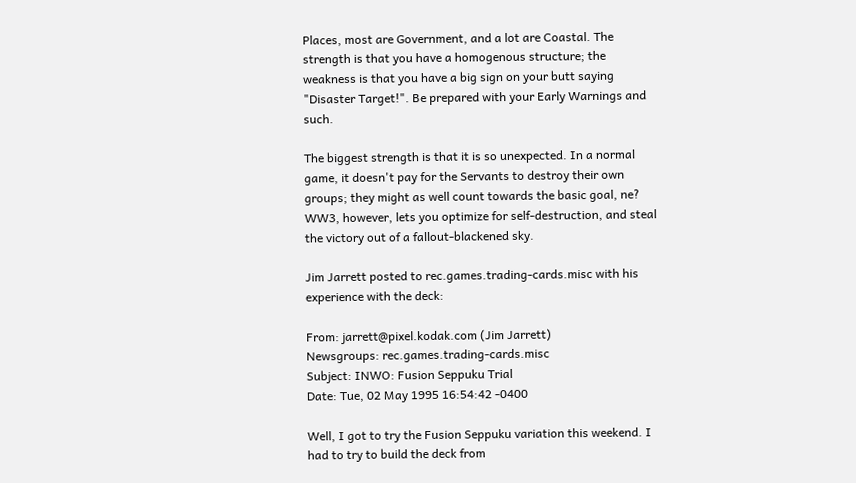Places, most are Government, and a lot are Coastal. The strength is that you have a homogenous structure; the weakness is that you have a big sign on your butt saying "Disaster Target!". Be prepared with your Early Warnings and such.

The biggest strength is that it is so unexpected. In a normal game, it doesn't pay for the Servants to destroy their own groups; they might as well count towards the basic goal, ne? WW3, however, lets you optimize for self-destruction, and steal the victory out of a fallout-blackened sky.

Jim Jarrett posted to rec.games.trading-cards.misc with his experience with the deck:

From: jarrett@pixel.kodak.com (Jim Jarrett)
Newsgroups: rec.games.trading-cards.misc
Subject: INWO: Fusion Seppuku Trial
Date: Tue, 02 May 1995 16:54:42 -0400

Well, I got to try the Fusion Seppuku variation this weekend. I had to try to build the deck from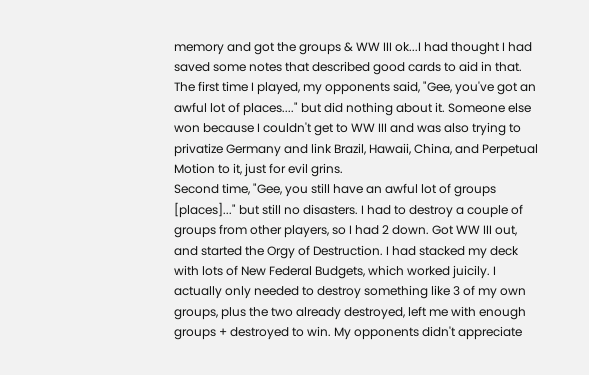memory and got the groups & WW III ok...I had thought I had saved some notes that described good cards to aid in that.
The first time I played, my opponents said, "Gee, you've got an awful lot of places...." but did nothing about it. Someone else won because I couldn't get to WW III and was also trying to privatize Germany and link Brazil, Hawaii, China, and Perpetual Motion to it, just for evil grins.
Second time, "Gee, you still have an awful lot of groups [places]..." but still no disasters. I had to destroy a couple of groups from other players, so I had 2 down. Got WW III out, and started the Orgy of Destruction. I had stacked my deck with lots of New Federal Budgets, which worked juicily. I actually only needed to destroy something like 3 of my own groups, plus the two already destroyed, left me with enough groups + destroyed to win. My opponents didn't appreciate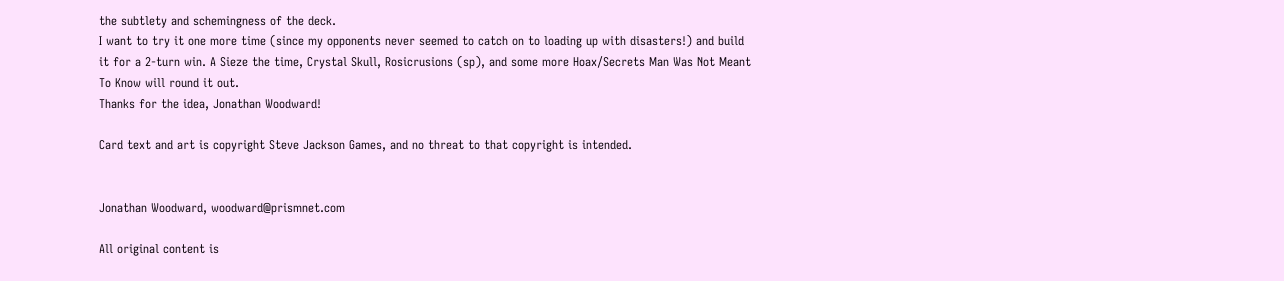the subtlety and schemingness of the deck.
I want to try it one more time (since my opponents never seemed to catch on to loading up with disasters!) and build it for a 2-turn win. A Sieze the time, Crystal Skull, Rosicrusions (sp), and some more Hoax/Secrets Man Was Not Meant To Know will round it out.
Thanks for the idea, Jonathan Woodward!

Card text and art is copyright Steve Jackson Games, and no threat to that copyright is intended.


Jonathan Woodward, woodward@prismnet.com

All original content is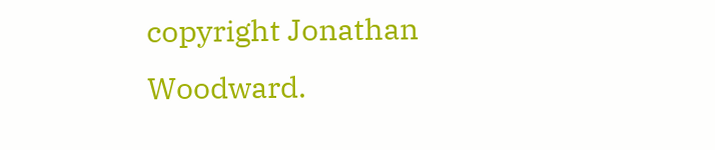copyright Jonathan Woodward.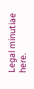Legal minutiae here.